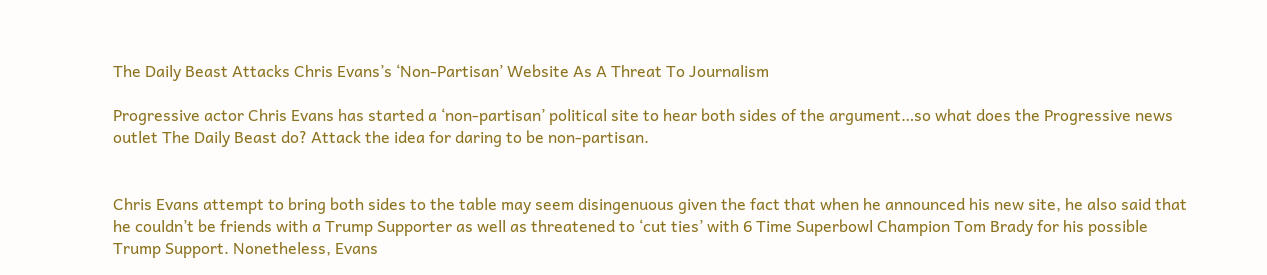The Daily Beast Attacks Chris Evans’s ‘Non-Partisan’ Website As A Threat To Journalism

Progressive actor Chris Evans has started a ‘non-partisan’ political site to hear both sides of the argument…so what does the Progressive news outlet The Daily Beast do? Attack the idea for daring to be non-partisan.


Chris Evans attempt to bring both sides to the table may seem disingenuous given the fact that when he announced his new site, he also said that he couldn’t be friends with a Trump Supporter as well as threatened to ‘cut ties’ with 6 Time Superbowl Champion Tom Brady for his possible Trump Support. Nonetheless, Evans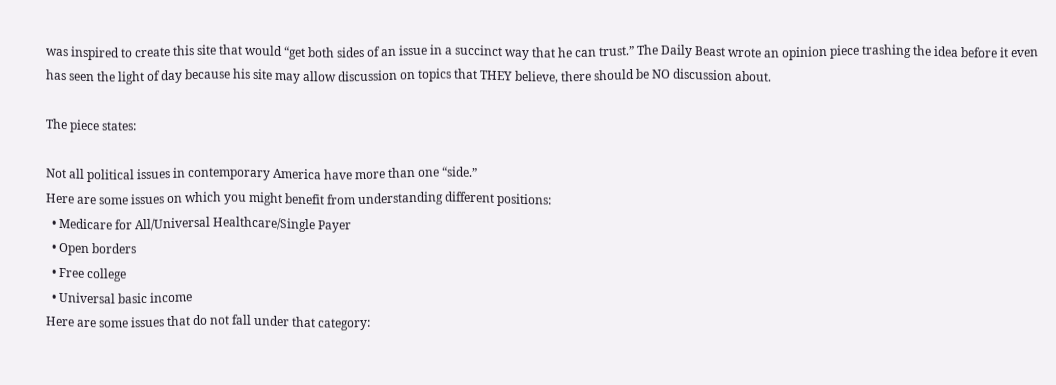was inspired to create this site that would “get both sides of an issue in a succinct way that he can trust.” The Daily Beast wrote an opinion piece trashing the idea before it even has seen the light of day because his site may allow discussion on topics that THEY believe, there should be NO discussion about.

The piece states:

Not all political issues in contemporary America have more than one “side.”
Here are some issues on which you might benefit from understanding different positions:
  • Medicare for All/Universal Healthcare/Single Payer
  • Open borders
  • Free college
  • Universal basic income
Here are some issues that do not fall under that category: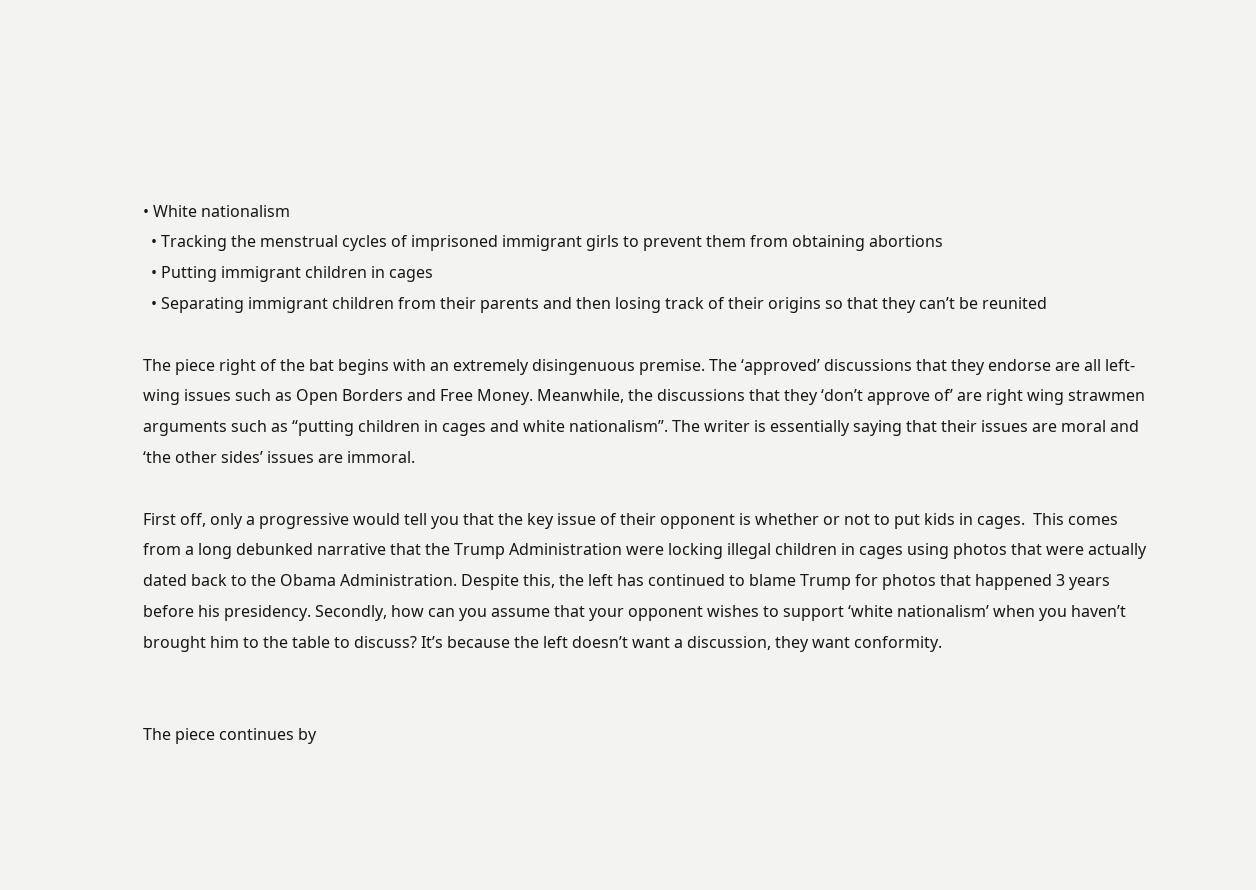• White nationalism
  • Tracking the menstrual cycles of imprisoned immigrant girls to prevent them from obtaining abortions
  • Putting immigrant children in cages
  • Separating immigrant children from their parents and then losing track of their origins so that they can’t be reunited

The piece right of the bat begins with an extremely disingenuous premise. The ‘approved’ discussions that they endorse are all left-wing issues such as Open Borders and Free Money. Meanwhile, the discussions that they ‘don’t approve of’ are right wing strawmen arguments such as “putting children in cages and white nationalism”. The writer is essentially saying that their issues are moral and ‘the other sides’ issues are immoral.

First off, only a progressive would tell you that the key issue of their opponent is whether or not to put kids in cages.  This comes from a long debunked narrative that the Trump Administration were locking illegal children in cages using photos that were actually dated back to the Obama Administration. Despite this, the left has continued to blame Trump for photos that happened 3 years before his presidency. Secondly, how can you assume that your opponent wishes to support ‘white nationalism’ when you haven’t brought him to the table to discuss? It’s because the left doesn’t want a discussion, they want conformity.


The piece continues by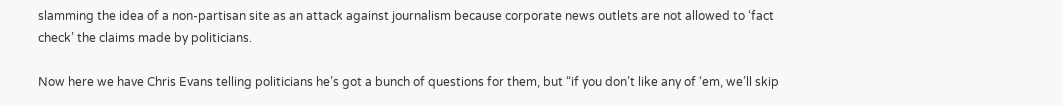slamming the idea of a non-partisan site as an attack against journalism because corporate news outlets are not allowed to ‘fact check’ the claims made by politicians.

Now here we have Chris Evans telling politicians he’s got a bunch of questions for them, but “if you don’t like any of ‘em, we’ll skip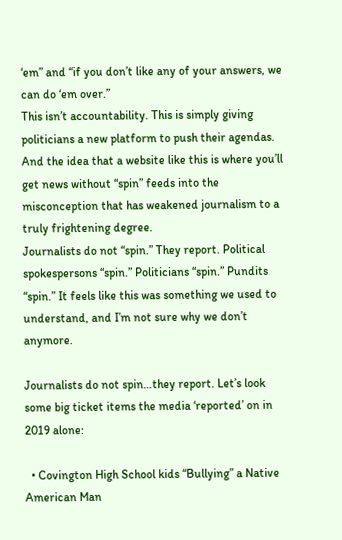‘em” and “if you don’t like any of your answers, we can do ‘em over.”
This isn’t accountability. This is simply giving politicians a new platform to push their agendas. And the idea that a website like this is where you’ll get news without “spin” feeds into the misconception that has weakened journalism to a truly frightening degree.
Journalists do not “spin.” They report. Political spokespersons “spin.” Politicians “spin.” Pundits “spin.” It feels like this was something we used to understand, and I’m not sure why we don’t anymore.

Journalists do not spin…they report. Let’s look some big ticket items the media ‘reported’ on in 2019 alone:

  • Covington High School kids “Bullying” a Native American Man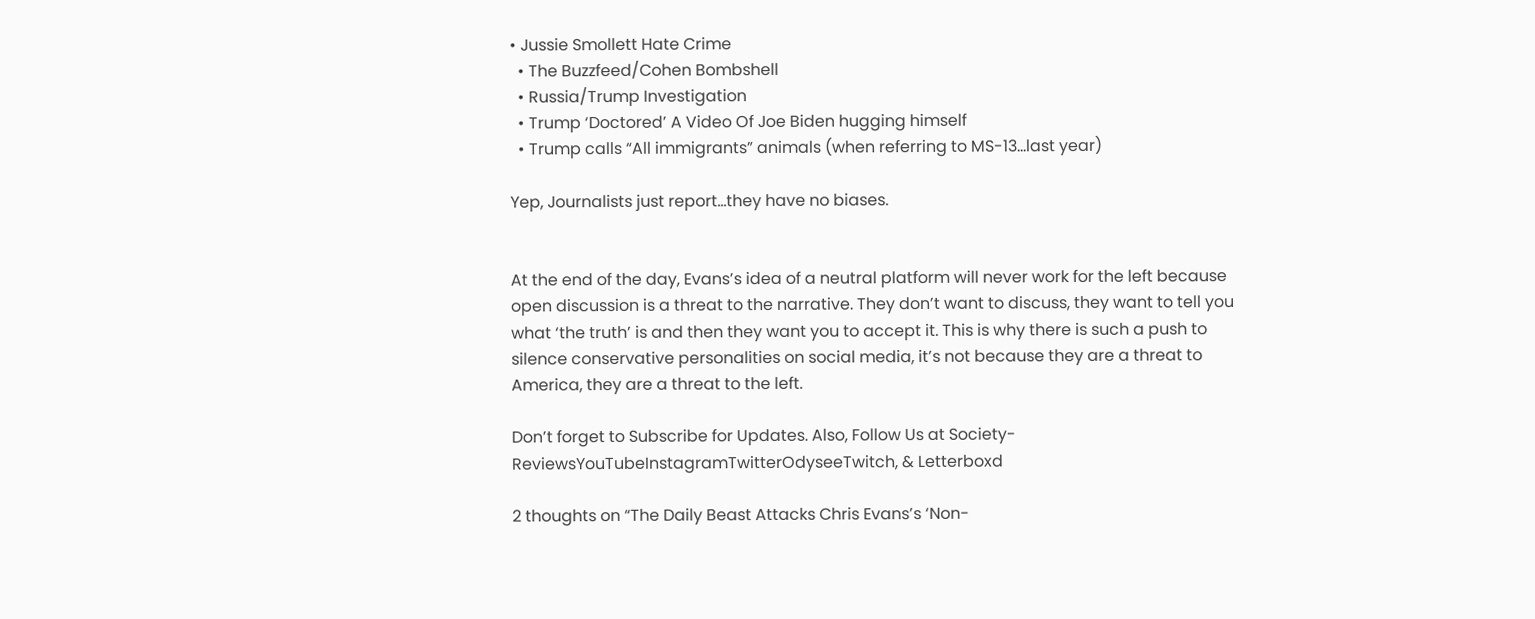• Jussie Smollett Hate Crime
  • The Buzzfeed/Cohen Bombshell
  • Russia/Trump Investigation
  • Trump ‘Doctored’ A Video Of Joe Biden hugging himself
  • Trump calls “All immigrants” animals (when referring to MS-13…last year)

Yep, Journalists just report…they have no biases.


At the end of the day, Evans’s idea of a neutral platform will never work for the left because open discussion is a threat to the narrative. They don’t want to discuss, they want to tell you what ‘the truth’ is and then they want you to accept it. This is why there is such a push to silence conservative personalities on social media, it’s not because they are a threat to America, they are a threat to the left.

Don’t forget to Subscribe for Updates. Also, Follow Us at Society-ReviewsYouTubeInstagramTwitterOdyseeTwitch, & Letterboxd

2 thoughts on “The Daily Beast Attacks Chris Evans’s ‘Non-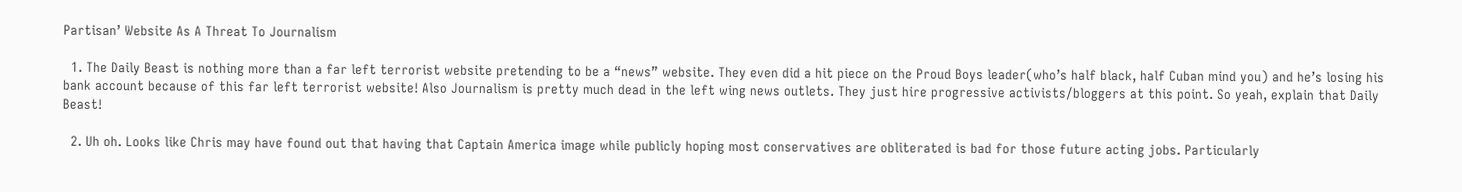Partisan’ Website As A Threat To Journalism

  1. The Daily Beast is nothing more than a far left terrorist website pretending to be a “news” website. They even did a hit piece on the Proud Boys leader(who’s half black, half Cuban mind you) and he’s losing his bank account because of this far left terrorist website! Also Journalism is pretty much dead in the left wing news outlets. They just hire progressive activists/bloggers at this point. So yeah, explain that Daily Beast!

  2. Uh oh. Looks like Chris may have found out that having that Captain America image while publicly hoping most conservatives are obliterated is bad for those future acting jobs. Particularly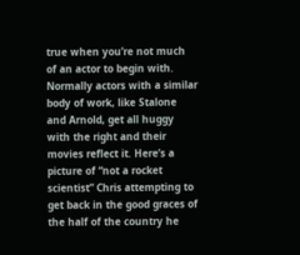true when you’re not much of an actor to begin with. Normally actors with a similar body of work, like Stalone and Arnold, get all huggy with the right and their movies reflect it. Here’s a picture of “not a rocket scientist” Chris attempting to get back in the good graces of the half of the country he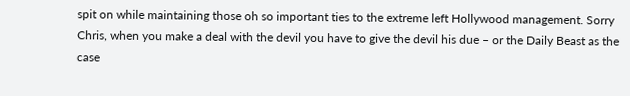spit on while maintaining those oh so important ties to the extreme left Hollywood management. Sorry Chris, when you make a deal with the devil you have to give the devil his due – or the Daily Beast as the case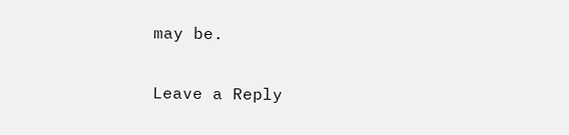may be.

Leave a Reply